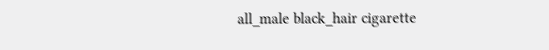all_male black_hair cigarette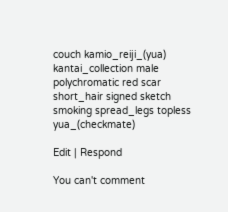couch kamio_reiji_(yua) kantai_collection male polychromatic red scar short_hair signed sketch smoking spread_legs topless yua_(checkmate)

Edit | Respond

You can't comment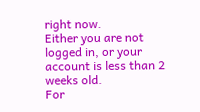right now.
Either you are not logged in, or your account is less than 2 weeks old.
For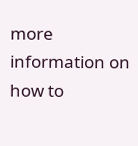more information on how to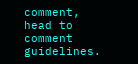comment, head to comment guidelines.